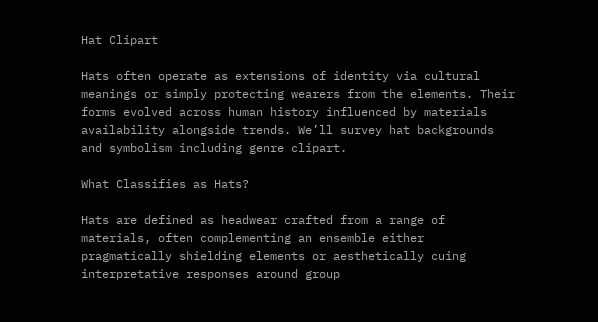Hat Clipart

Hats often operate as extensions of identity via cultural meanings or simply protecting wearers from the elements. Their forms evolved across human history influenced by materials availability alongside trends. We’ll survey hat backgrounds and symbolism including genre clipart.

What Classifies as Hats?

Hats are defined as headwear crafted from a range of materials, often complementing an ensemble either pragmatically shielding elements or aesthetically cuing interpretative responses around group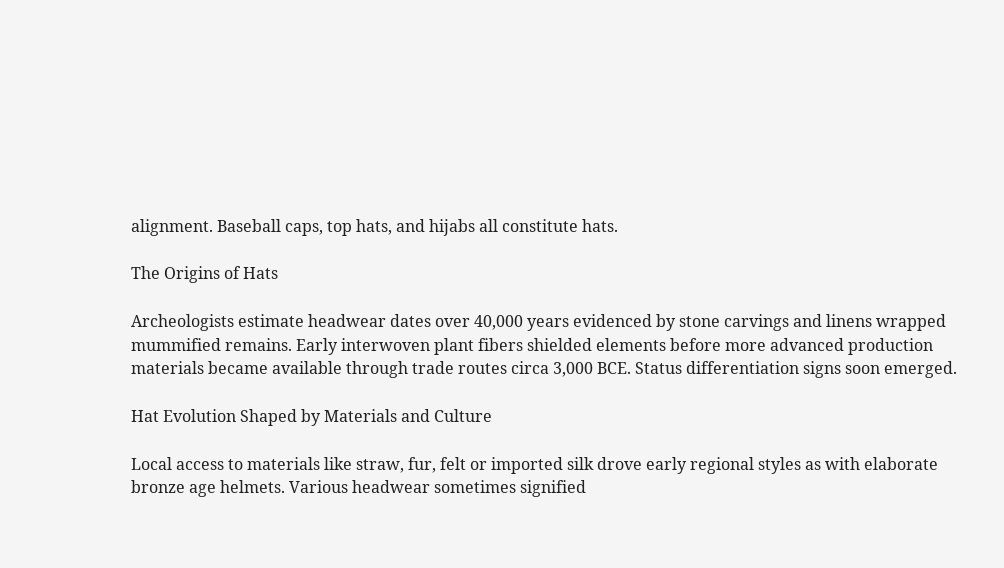alignment. Baseball caps, top hats, and hijabs all constitute hats.

The Origins of Hats

Archeologists estimate headwear dates over 40,000 years evidenced by stone carvings and linens wrapped mummified remains. Early interwoven plant fibers shielded elements before more advanced production materials became available through trade routes circa 3,000 BCE. Status differentiation signs soon emerged.

Hat Evolution Shaped by Materials and Culture

Local access to materials like straw, fur, felt or imported silk drove early regional styles as with elaborate bronze age helmets. Various headwear sometimes signified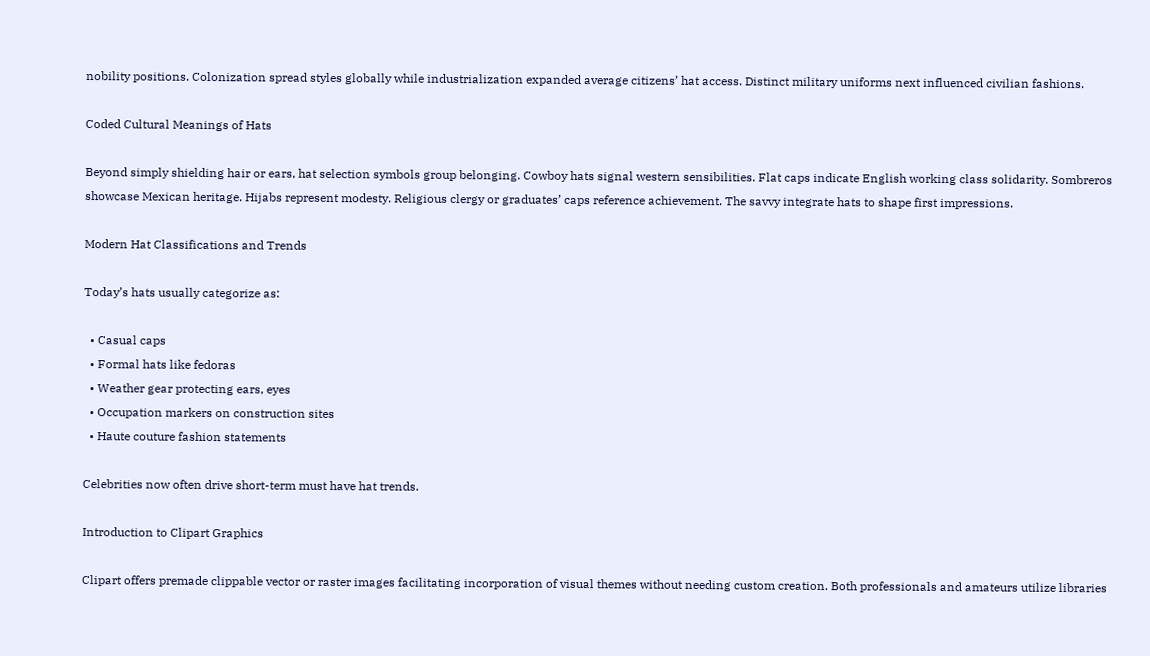nobility positions. Colonization spread styles globally while industrialization expanded average citizens’ hat access. Distinct military uniforms next influenced civilian fashions.

Coded Cultural Meanings of Hats

Beyond simply shielding hair or ears, hat selection symbols group belonging. Cowboy hats signal western sensibilities. Flat caps indicate English working class solidarity. Sombreros showcase Mexican heritage. Hijabs represent modesty. Religious clergy or graduates’ caps reference achievement. The savvy integrate hats to shape first impressions.

Modern Hat Classifications and Trends

Today’s hats usually categorize as:

  • Casual caps
  • Formal hats like fedoras
  • Weather gear protecting ears, eyes
  • Occupation markers on construction sites
  • Haute couture fashion statements

Celebrities now often drive short-term must have hat trends.

Introduction to Clipart Graphics

Clipart offers premade clippable vector or raster images facilitating incorporation of visual themes without needing custom creation. Both professionals and amateurs utilize libraries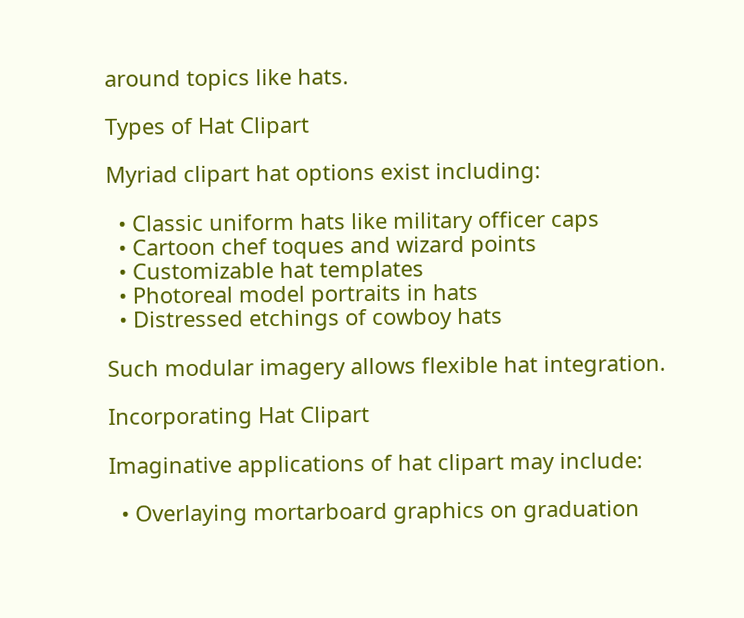around topics like hats.

Types of Hat Clipart

Myriad clipart hat options exist including:

  • Classic uniform hats like military officer caps
  • Cartoon chef toques and wizard points
  • Customizable hat templates
  • Photoreal model portraits in hats
  • Distressed etchings of cowboy hats

Such modular imagery allows flexible hat integration.

Incorporating Hat Clipart

Imaginative applications of hat clipart may include:

  • Overlaying mortarboard graphics on graduation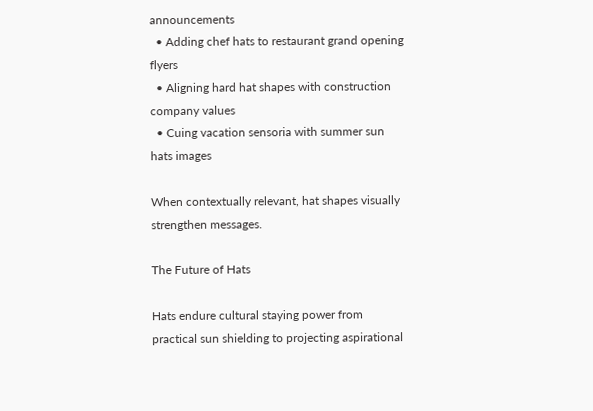announcements
  • Adding chef hats to restaurant grand opening flyers
  • Aligning hard hat shapes with construction company values
  • Cuing vacation sensoria with summer sun hats images

When contextually relevant, hat shapes visually strengthen messages.

The Future of Hats

Hats endure cultural staying power from practical sun shielding to projecting aspirational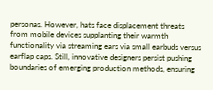personas. However, hats face displacement threats from mobile devices supplanting their warmth functionality via streaming ears via small earbuds versus earflap caps. Still, innovative designers persist pushing boundaries of emerging production methods, ensuring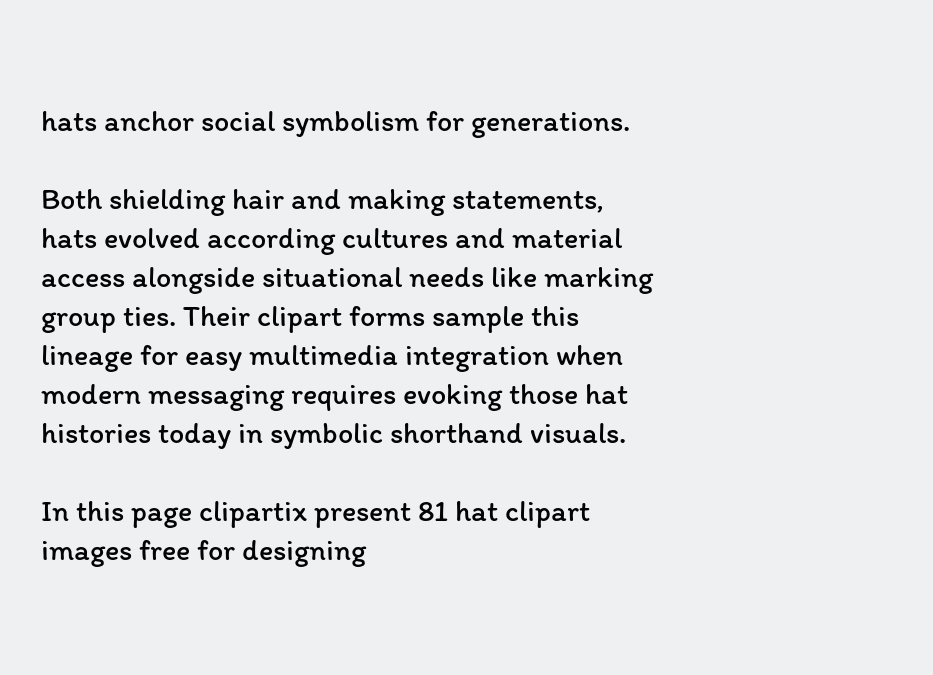hats anchor social symbolism for generations.

Both shielding hair and making statements, hats evolved according cultures and material access alongside situational needs like marking group ties. Their clipart forms sample this lineage for easy multimedia integration when modern messaging requires evoking those hat histories today in symbolic shorthand visuals.

In this page clipartix present 81 hat clipart images free for designing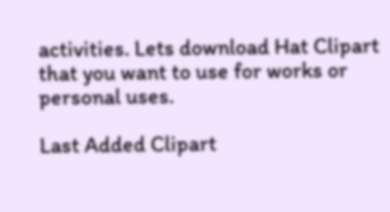activities. Lets download Hat Clipart that you want to use for works or personal uses.

Last Added Clipart